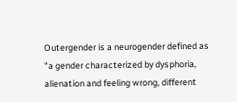Outergender is a neurogender defined as "a gender characterized by dysphoria, alienation and feeling wrong, different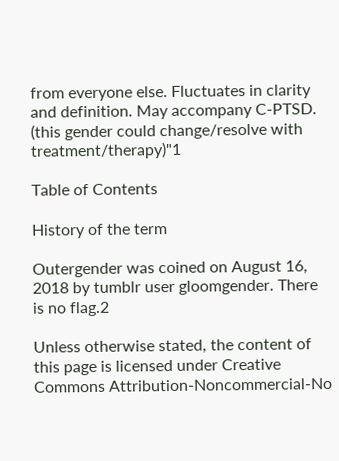from everyone else. Fluctuates in clarity and definition. May accompany C-PTSD.
(this gender could change/resolve with treatment/therapy)"1

Table of Contents

History of the term

Outergender was coined on August 16, 2018 by tumblr user gloomgender. There is no flag.2

Unless otherwise stated, the content of this page is licensed under Creative Commons Attribution-Noncommercial-No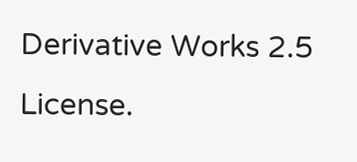Derivative Works 2.5 License.